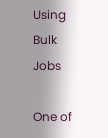Using Bulk Jobs

One of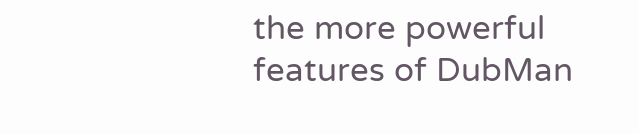the more powerful features of DubMan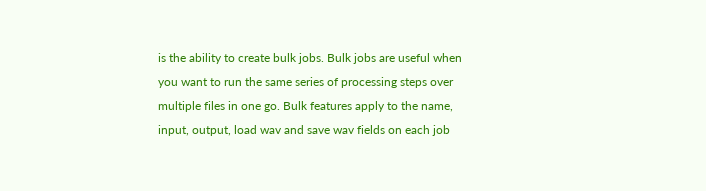is the ability to create bulk jobs. Bulk jobs are useful when you want to run the same series of processing steps over multiple files in one go. Bulk features apply to the name, input, output, load wav and save wav fields on each job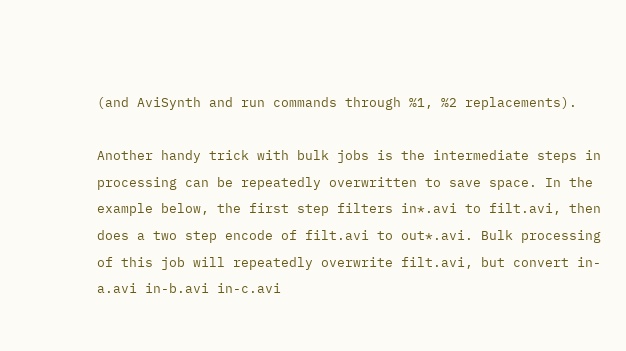(and AviSynth and run commands through %1, %2 replacements).

Another handy trick with bulk jobs is the intermediate steps in processing can be repeatedly overwritten to save space. In the example below, the first step filters in*.avi to filt.avi, then does a two step encode of filt.avi to out*.avi. Bulk processing of this job will repeatedly overwrite filt.avi, but convert in-a.avi in-b.avi in-c.avi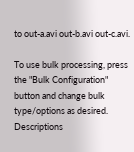to out-a.avi out-b.avi out-c.avi.

To use bulk processing, press the "Bulk Configuration" button and change bulk type/options as desired. Descriptions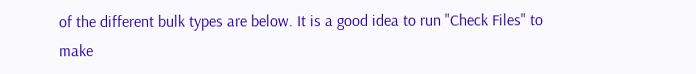of the different bulk types are below. It is a good idea to run "Check Files" to make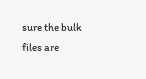sure the bulk files are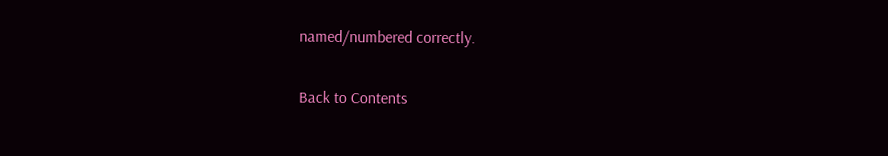named/numbered correctly.

Back to Contents